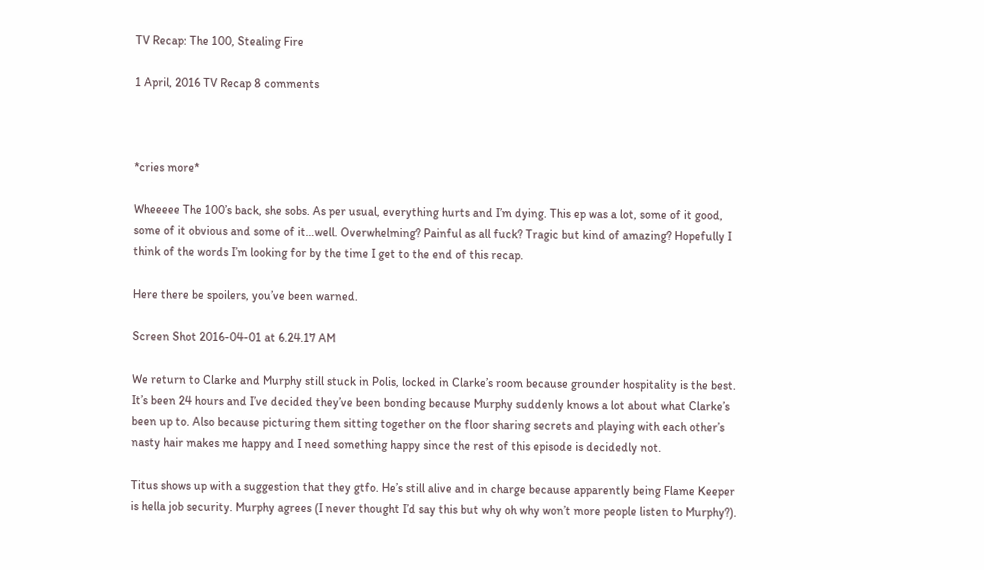TV Recap: The 100, Stealing Fire

1 April, 2016 TV Recap 8 comments



*cries more*

Wheeeee The 100’s back, she sobs. As per usual, everything hurts and I’m dying. This ep was a lot, some of it good, some of it obvious and some of it…well. Overwhelming? Painful as all fuck? Tragic but kind of amazing? Hopefully I think of the words I’m looking for by the time I get to the end of this recap.

Here there be spoilers, you’ve been warned.

Screen Shot 2016-04-01 at 6.24.17 AM

We return to Clarke and Murphy still stuck in Polis, locked in Clarke’s room because grounder hospitality is the best. It’s been 24 hours and I’ve decided they’ve been bonding because Murphy suddenly knows a lot about what Clarke’s been up to. Also because picturing them sitting together on the floor sharing secrets and playing with each other’s nasty hair makes me happy and I need something happy since the rest of this episode is decidedly not.

Titus shows up with a suggestion that they gtfo. He’s still alive and in charge because apparently being Flame Keeper is hella job security. Murphy agrees (I never thought I’d say this but why oh why won’t more people listen to Murphy?).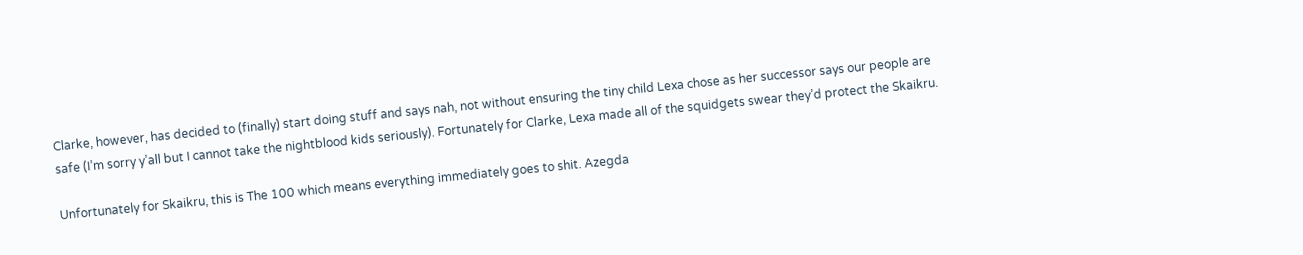Clarke, however, has decided to (finally) start doing stuff and says nah, not without ensuring the tiny child Lexa chose as her successor says our people are safe (I’m sorry y’all but I cannot take the nightblood kids seriously). Fortunately for Clarke, Lexa made all of the squidgets swear they’d protect the Skaikru.

Unfortunately for Skaikru, this is The 100 which means everything immediately goes to shit. Azegda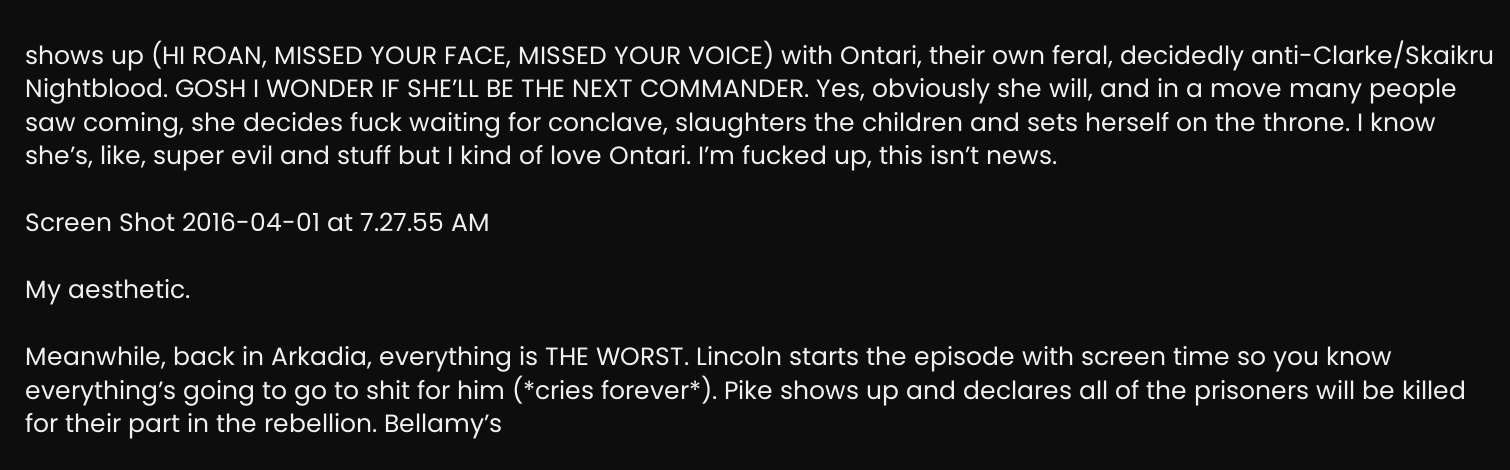shows up (HI ROAN, MISSED YOUR FACE, MISSED YOUR VOICE) with Ontari, their own feral, decidedly anti-Clarke/Skaikru Nightblood. GOSH I WONDER IF SHE’LL BE THE NEXT COMMANDER. Yes, obviously she will, and in a move many people saw coming, she decides fuck waiting for conclave, slaughters the children and sets herself on the throne. I know she’s, like, super evil and stuff but I kind of love Ontari. I’m fucked up, this isn’t news.

Screen Shot 2016-04-01 at 7.27.55 AM

My aesthetic.

Meanwhile, back in Arkadia, everything is THE WORST. Lincoln starts the episode with screen time so you know everything’s going to go to shit for him (*cries forever*). Pike shows up and declares all of the prisoners will be killed for their part in the rebellion. Bellamy’s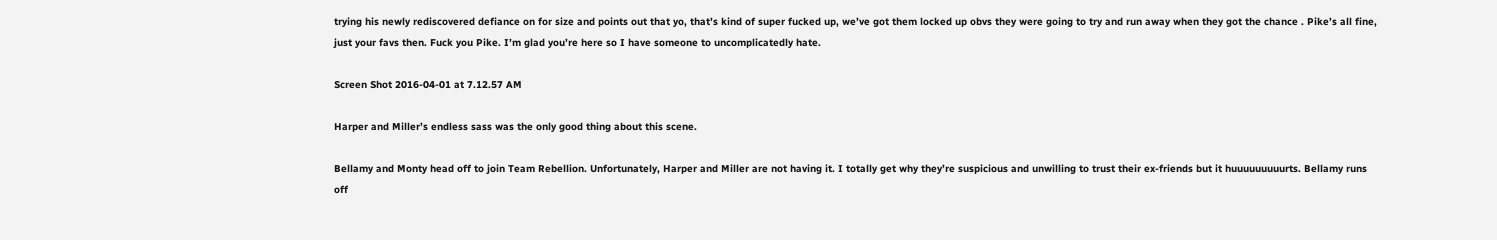trying his newly rediscovered defiance on for size and points out that yo, that’s kind of super fucked up, we’ve got them locked up obvs they were going to try and run away when they got the chance . Pike’s all fine, just your favs then. Fuck you Pike. I’m glad you’re here so I have someone to uncomplicatedly hate.

Screen Shot 2016-04-01 at 7.12.57 AM

Harper and Miller’s endless sass was the only good thing about this scene.

Bellamy and Monty head off to join Team Rebellion. Unfortunately, Harper and Miller are not having it. I totally get why they’re suspicious and unwilling to trust their ex-friends but it huuuuuuuuurts. Bellamy runs off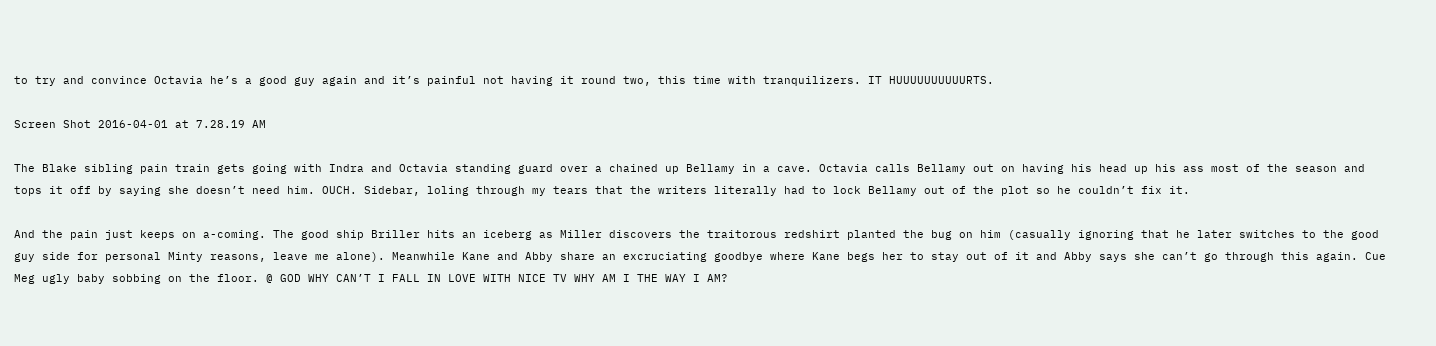to try and convince Octavia he’s a good guy again and it’s painful not having it round two, this time with tranquilizers. IT HUUUUUUUUUURTS.

Screen Shot 2016-04-01 at 7.28.19 AM

The Blake sibling pain train gets going with Indra and Octavia standing guard over a chained up Bellamy in a cave. Octavia calls Bellamy out on having his head up his ass most of the season and tops it off by saying she doesn’t need him. OUCH. Sidebar, loling through my tears that the writers literally had to lock Bellamy out of the plot so he couldn’t fix it.

And the pain just keeps on a-coming. The good ship Briller hits an iceberg as Miller discovers the traitorous redshirt planted the bug on him (casually ignoring that he later switches to the good guy side for personal Minty reasons, leave me alone). Meanwhile Kane and Abby share an excruciating goodbye where Kane begs her to stay out of it and Abby says she can’t go through this again. Cue Meg ugly baby sobbing on the floor. @ GOD WHY CAN’T I FALL IN LOVE WITH NICE TV WHY AM I THE WAY I AM?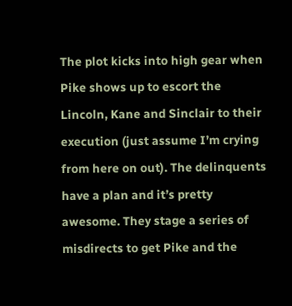The plot kicks into high gear when Pike shows up to escort the Lincoln, Kane and Sinclair to their execution (just assume I’m crying from here on out). The delinquents have a plan and it’s pretty awesome. They stage a series of misdirects to get Pike and the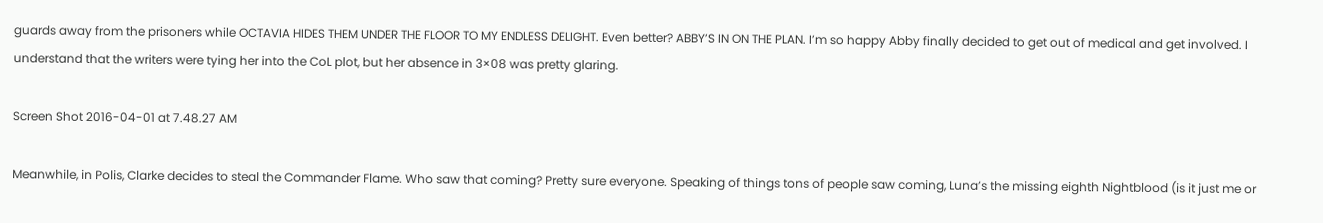guards away from the prisoners while OCTAVIA HIDES THEM UNDER THE FLOOR TO MY ENDLESS DELIGHT. Even better? ABBY’S IN ON THE PLAN. I’m so happy Abby finally decided to get out of medical and get involved. I understand that the writers were tying her into the CoL plot, but her absence in 3×08 was pretty glaring.

Screen Shot 2016-04-01 at 7.48.27 AM

Meanwhile, in Polis, Clarke decides to steal the Commander Flame. Who saw that coming? Pretty sure everyone. Speaking of things tons of people saw coming, Luna’s the missing eighth Nightblood (is it just me or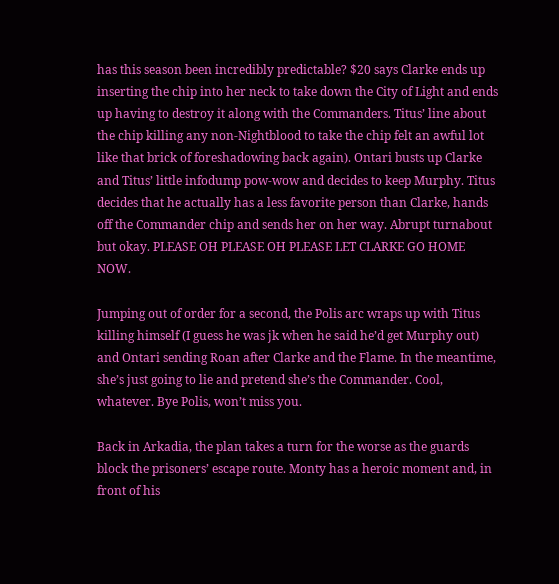has this season been incredibly predictable? $20 says Clarke ends up inserting the chip into her neck to take down the City of Light and ends up having to destroy it along with the Commanders. Titus’ line about the chip killing any non-Nightblood to take the chip felt an awful lot like that brick of foreshadowing back again). Ontari busts up Clarke and Titus’ little infodump pow-wow and decides to keep Murphy. Titus decides that he actually has a less favorite person than Clarke, hands off the Commander chip and sends her on her way. Abrupt turnabout but okay. PLEASE OH PLEASE OH PLEASE LET CLARKE GO HOME NOW.

Jumping out of order for a second, the Polis arc wraps up with Titus killing himself (I guess he was jk when he said he’d get Murphy out) and Ontari sending Roan after Clarke and the Flame. In the meantime, she’s just going to lie and pretend she’s the Commander. Cool, whatever. Bye Polis, won’t miss you.

Back in Arkadia, the plan takes a turn for the worse as the guards block the prisoners’ escape route. Monty has a heroic moment and, in front of his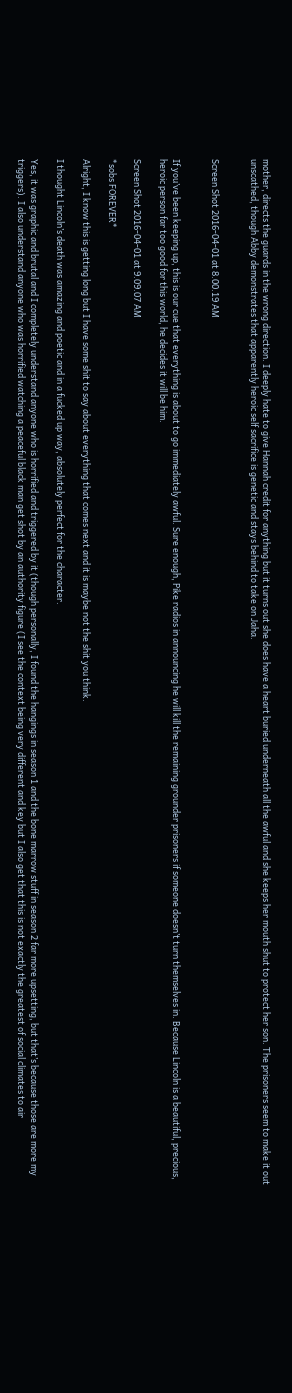mother, directs the guards in the wrong direction. I deeply hate to give Hannah credit for anything but it turns out she does have a heart buried underneath all the awful and she keeps her mouth shut to protect her son. The prisoners seem to make it out unscathed, though Abby demonstrates that apparently heroic self sacrifice is genetic and stays behind to take on Jaha.


Screen Shot 2016-04-01 at 8.00.19 AM


If you’ve been keeping up, this is our cue that everything is about to go immediately awful. Sure enough, Pike radios in announcing he will kill the remaining grounder prisoners if someone doesn’t turn themselves in. Because Lincoln is a beautiful, precious, heroic person far too good for this world, he decides it will be him.

Screen Shot 2016-04-01 at 9.09.07 AM

*sobs FOREVER*

Alright, I know this is getting long but I have some shit to say about everything that comes next and it is maybe not the shit you think.

I thought Lincoln’s death was amazing and poetic and in a fucked up way, absolutely perfect for the character.

Yes, it was graphic and brutal and I completely understand anyone who is horrified and triggered by it (though personally, I found the hangings in season 1 and the bone marrow stuff in season 2 far more upsetting, but that’s because those are more my triggers). I also understand anyone who was horrified watching a peaceful black man get shot by an authority figure (I see the context being very different and key but I also get that this is not exactly the greatest of social climates to air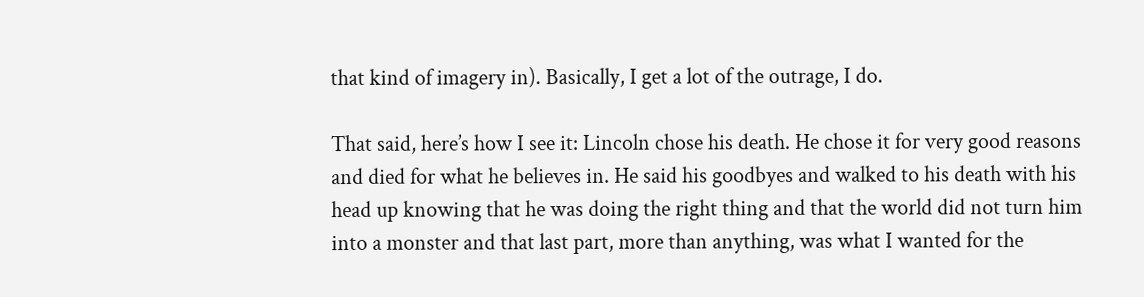that kind of imagery in). Basically, I get a lot of the outrage, I do.

That said, here’s how I see it: Lincoln chose his death. He chose it for very good reasons and died for what he believes in. He said his goodbyes and walked to his death with his head up knowing that he was doing the right thing and that the world did not turn him into a monster and that last part, more than anything, was what I wanted for the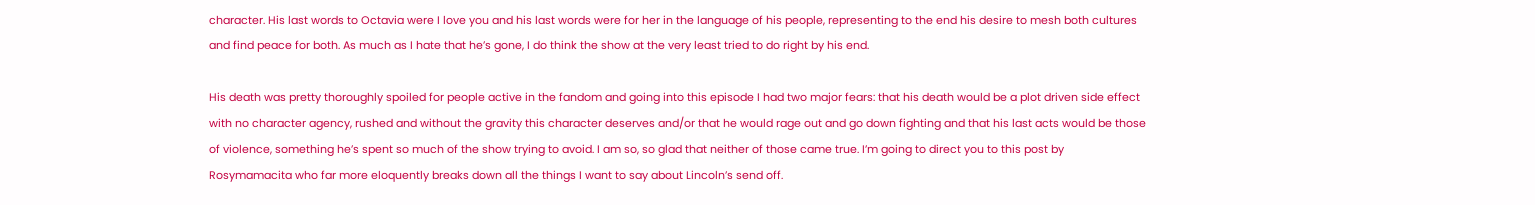character. His last words to Octavia were I love you and his last words were for her in the language of his people, representing to the end his desire to mesh both cultures and find peace for both. As much as I hate that he’s gone, I do think the show at the very least tried to do right by his end.

His death was pretty thoroughly spoiled for people active in the fandom and going into this episode I had two major fears: that his death would be a plot driven side effect with no character agency, rushed and without the gravity this character deserves and/or that he would rage out and go down fighting and that his last acts would be those of violence, something he’s spent so much of the show trying to avoid. I am so, so glad that neither of those came true. I’m going to direct you to this post by Rosymamacita who far more eloquently breaks down all the things I want to say about Lincoln’s send off.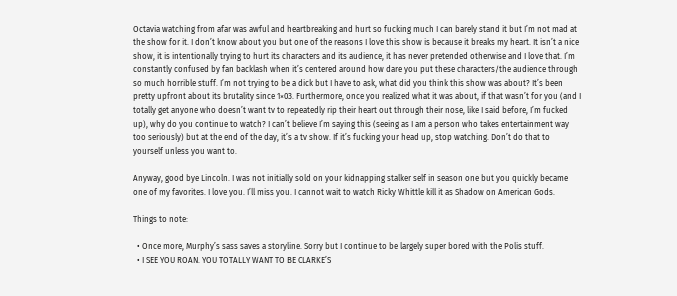Octavia watching from afar was awful and heartbreaking and hurt so fucking much I can barely stand it but I’m not mad at the show for it. I don’t know about you but one of the reasons I love this show is because it breaks my heart. It isn’t a nice show, it is intentionally trying to hurt its characters and its audience, it has never pretended otherwise and I love that. I’m constantly confused by fan backlash when it’s centered around how dare you put these characters/the audience through so much horrible stuff. I’m not trying to be a dick but I have to ask, what did you think this show was about? It’s been pretty upfront about its brutality since 1×03. Furthermore, once you realized what it was about, if that wasn’t for you (and I totally get anyone who doesn’t want tv to repeatedly rip their heart out through their nose, like I said before, I’m fucked up), why do you continue to watch? I can’t believe I’m saying this (seeing as I am a person who takes entertainment way too seriously) but at the end of the day, it’s a tv show. If it’s fucking your head up, stop watching. Don’t do that to yourself unless you want to.

Anyway, good bye Lincoln. I was not initially sold on your kidnapping stalker self in season one but you quickly became one of my favorites. I love you. I’ll miss you. I cannot wait to watch Ricky Whittle kill it as Shadow on American Gods.

Things to note:

  • Once more, Murphy’s sass saves a storyline. Sorry but I continue to be largely super bored with the Polis stuff.
  • I SEE YOU ROAN. YOU TOTALLY WANT TO BE CLARKE’S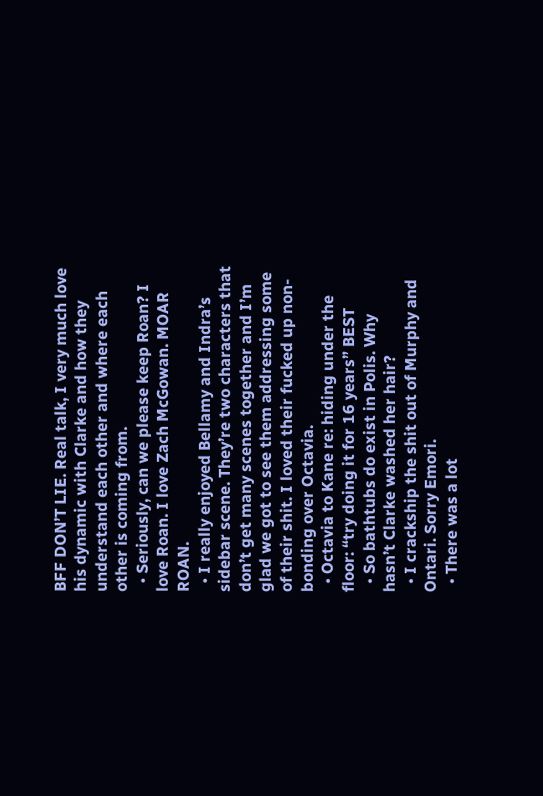BFF DON’T LIE. Real talk, I very much love his dynamic with Clarke and how they understand each other and where each other is coming from.
  • Seriously, can we please keep Roan? I love Roan. I love Zach McGowan. MOAR ROAN.
  • I really enjoyed Bellamy and Indra’s sidebar scene. They’re two characters that don’t get many scenes together and I’m glad we got to see them addressing some of their shit. I loved their fucked up non-bonding over Octavia.
  • Octavia to Kane re: hiding under the floor: “try doing it for 16 years” BEST
  • So bathtubs do exist in Polis. Why hasn’t Clarke washed her hair?
  • I crackship the shit out of Murphy and Ontari. Sorry Emori.
  • There was a lot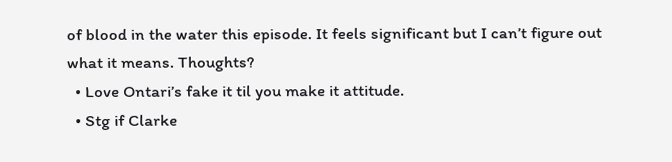of blood in the water this episode. It feels significant but I can’t figure out what it means. Thoughts?
  • Love Ontari’s fake it til you make it attitude.
  • Stg if Clarke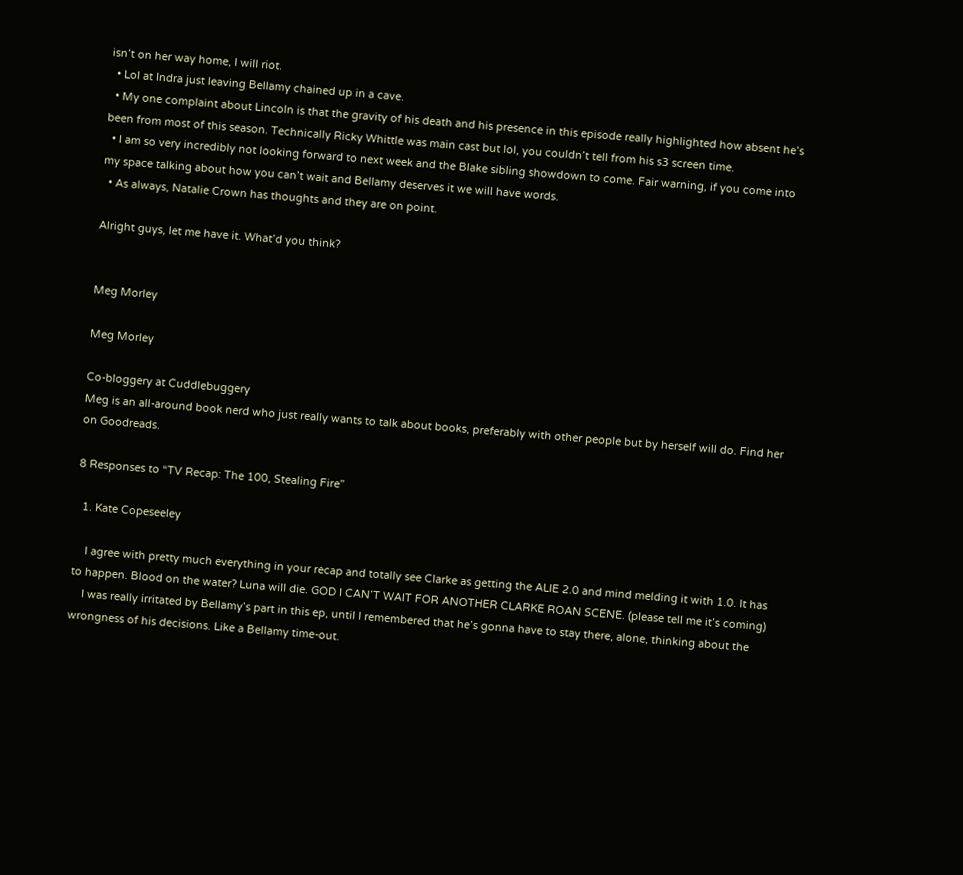isn’t on her way home, I will riot.
  • Lol at Indra just leaving Bellamy chained up in a cave.
  • My one complaint about Lincoln is that the gravity of his death and his presence in this episode really highlighted how absent he’s been from most of this season. Technically Ricky Whittle was main cast but lol, you couldn’t tell from his s3 screen time.
  • I am so very incredibly not looking forward to next week and the Blake sibling showdown to come. Fair warning, if you come into my space talking about how you can’t wait and Bellamy deserves it we will have words.
  • As always, Natalie Crown has thoughts and they are on point.

Alright guys, let me have it. What’d you think?


Meg Morley

Meg Morley

Co-bloggery at Cuddlebuggery
Meg is an all-around book nerd who just really wants to talk about books, preferably with other people but by herself will do. Find her on Goodreads.

8 Responses to “TV Recap: The 100, Stealing Fire”

  1. Kate Copeseeley

    I agree with pretty much everything in your recap and totally see Clarke as getting the ALIE 2.0 and mind melding it with 1.0. It has to happen. Blood on the water? Luna will die. GOD I CAN’T WAIT FOR ANOTHER CLARKE ROAN SCENE. (please tell me it’s coming)
    I was really irritated by Bellamy’s part in this ep, until I remembered that he’s gonna have to stay there, alone, thinking about the wrongness of his decisions. Like a Bellamy time-out.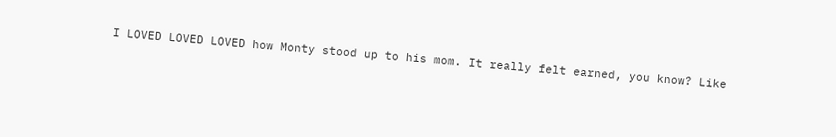I LOVED LOVED LOVED how Monty stood up to his mom. It really felt earned, you know? Like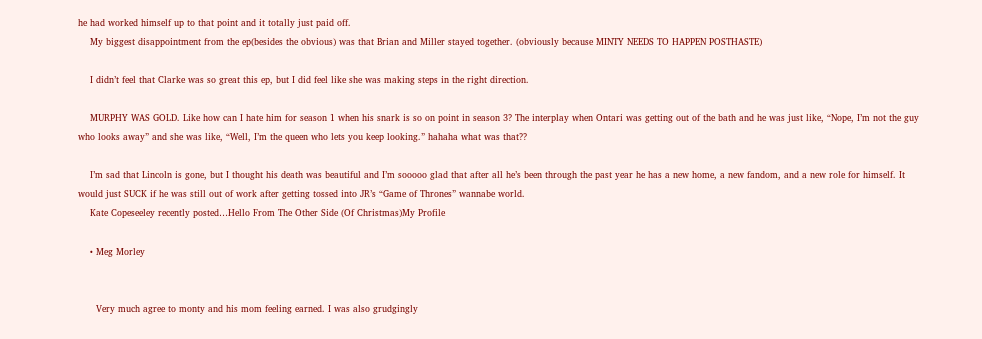he had worked himself up to that point and it totally just paid off.
    My biggest disappointment from the ep(besides the obvious) was that Brian and Miller stayed together. (obviously because MINTY NEEDS TO HAPPEN POSTHASTE)

    I didn’t feel that Clarke was so great this ep, but I did feel like she was making steps in the right direction.

    MURPHY WAS GOLD. Like how can I hate him for season 1 when his snark is so on point in season 3? The interplay when Ontari was getting out of the bath and he was just like, “Nope, I’m not the guy who looks away” and she was like, “Well, I’m the queen who lets you keep looking.” hahaha what was that??

    I’m sad that Lincoln is gone, but I thought his death was beautiful and I’m sooooo glad that after all he’s been through the past year he has a new home, a new fandom, and a new role for himself. It would just SUCK if he was still out of work after getting tossed into JR’s “Game of Thrones” wannabe world.
    Kate Copeseeley recently posted…Hello From The Other Side (Of Christmas)My Profile

    • Meg Morley


      Very much agree to monty and his mom feeling earned. I was also grudgingly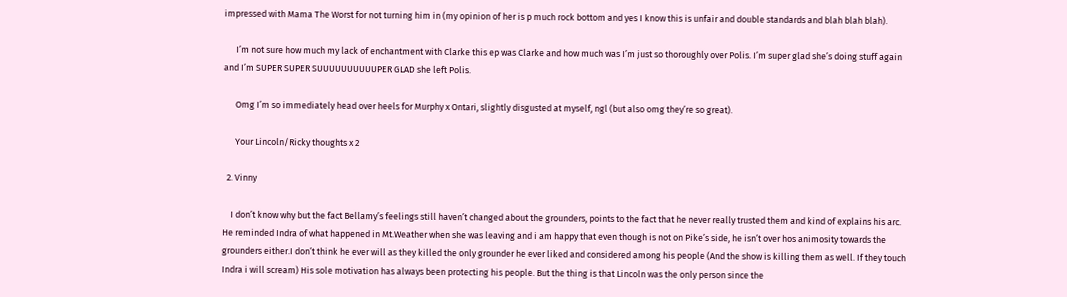impressed with Mama The Worst for not turning him in (my opinion of her is p much rock bottom and yes I know this is unfair and double standards and blah blah blah).

      I’m not sure how much my lack of enchantment with Clarke this ep was Clarke and how much was I’m just so thoroughly over Polis. I’m super glad she’s doing stuff again and I’m SUPER SUPER SUUUUUUUUUUPER GLAD she left Polis.

      Omg I’m so immediately head over heels for Murphy x Ontari, slightly disgusted at myself, ngl (but also omg they’re so great).

      Your Lincoln/Ricky thoughts x 2

  2. Vinny

    I don’t know why but the fact Bellamy’s feelings still haven’t changed about the grounders, points to the fact that he never really trusted them and kind of explains his arc. He reminded Indra of what happened in Mt.Weather when she was leaving and i am happy that even though is not on Pike’s side, he isn’t over hos animosity towards the grounders either.I don’t think he ever will as they killed the only grounder he ever liked and considered among his people (And the show is killing them as well. If they touch Indra i will scream) His sole motivation has always been protecting his people. But the thing is that Lincoln was the only person since the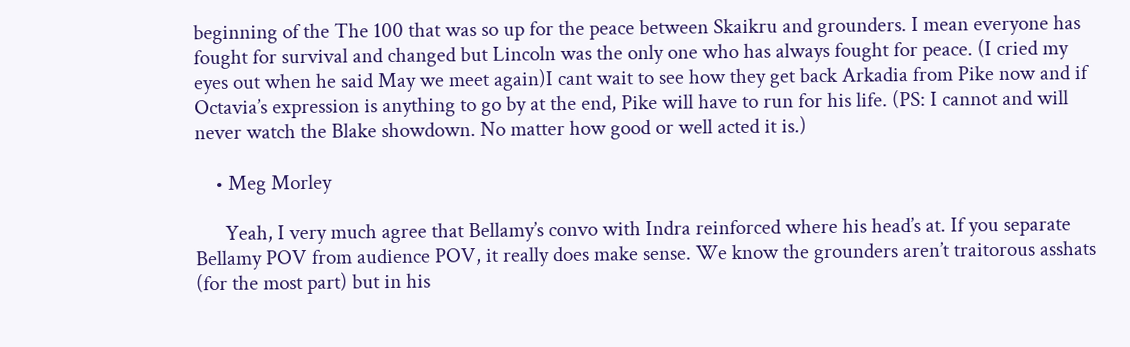beginning of the The 100 that was so up for the peace between Skaikru and grounders. I mean everyone has fought for survival and changed but Lincoln was the only one who has always fought for peace. (I cried my eyes out when he said May we meet again)I cant wait to see how they get back Arkadia from Pike now and if Octavia’s expression is anything to go by at the end, Pike will have to run for his life. (PS: I cannot and will never watch the Blake showdown. No matter how good or well acted it is.)

    • Meg Morley

      Yeah, I very much agree that Bellamy’s convo with Indra reinforced where his head’s at. If you separate Bellamy POV from audience POV, it really does make sense. We know the grounders aren’t traitorous asshats (for the most part) but in his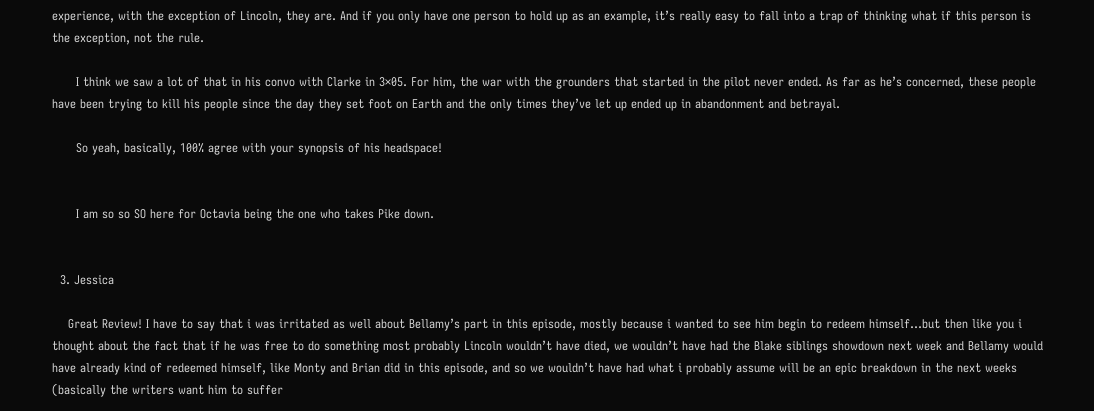experience, with the exception of Lincoln, they are. And if you only have one person to hold up as an example, it’s really easy to fall into a trap of thinking what if this person is the exception, not the rule.

      I think we saw a lot of that in his convo with Clarke in 3×05. For him, the war with the grounders that started in the pilot never ended. As far as he’s concerned, these people have been trying to kill his people since the day they set foot on Earth and the only times they’ve let up ended up in abandonment and betrayal.

      So yeah, basically, 100% agree with your synopsis of his headspace!


      I am so so SO here for Octavia being the one who takes Pike down.


  3. Jessica

    Great Review! I have to say that i was irritated as well about Bellamy’s part in this episode, mostly because i wanted to see him begin to redeem himself…but then like you i thought about the fact that if he was free to do something most probably Lincoln wouldn’t have died, we wouldn’t have had the Blake siblings showdown next week and Bellamy would have already kind of redeemed himself, like Monty and Brian did in this episode, and so we wouldn’t have had what i probably assume will be an epic breakdown in the next weeks (basically the writers want him to suffer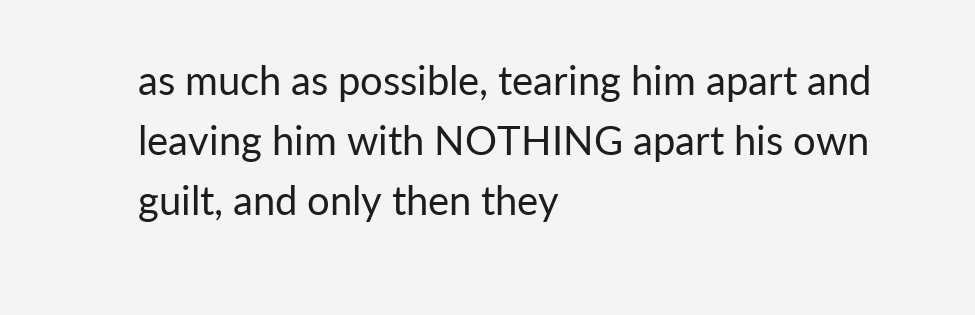as much as possible, tearing him apart and leaving him with NOTHING apart his own guilt, and only then they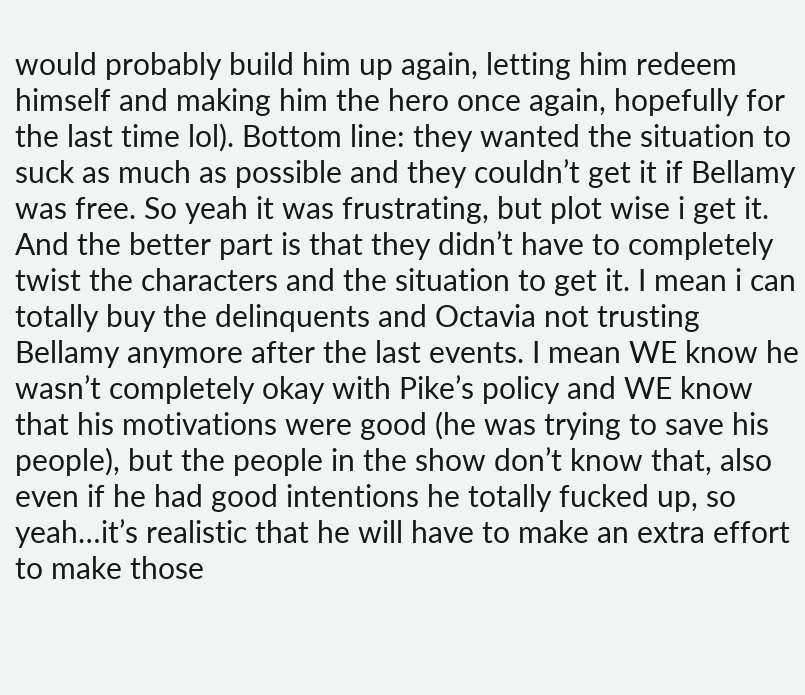would probably build him up again, letting him redeem himself and making him the hero once again, hopefully for the last time lol). Bottom line: they wanted the situation to suck as much as possible and they couldn’t get it if Bellamy was free. So yeah it was frustrating, but plot wise i get it. And the better part is that they didn’t have to completely twist the characters and the situation to get it. I mean i can totally buy the delinquents and Octavia not trusting Bellamy anymore after the last events. I mean WE know he wasn’t completely okay with Pike’s policy and WE know that his motivations were good (he was trying to save his people), but the people in the show don’t know that, also even if he had good intentions he totally fucked up, so yeah…it’s realistic that he will have to make an extra effort to make those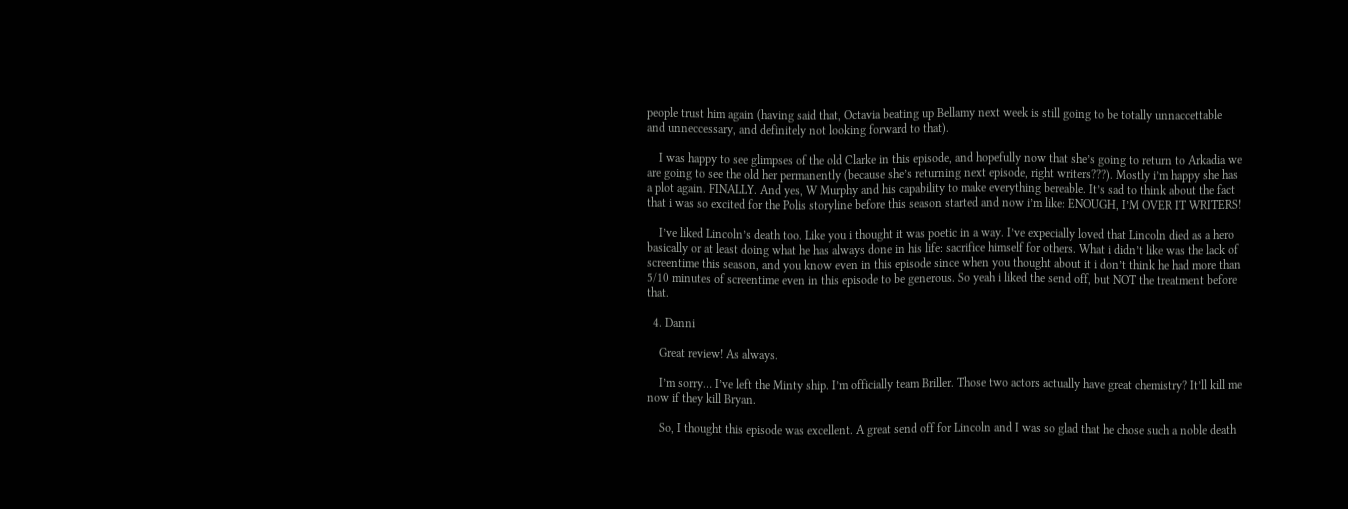people trust him again (having said that, Octavia beating up Bellamy next week is still going to be totally unnaccettable and unneccessary, and definitely not looking forward to that).

    I was happy to see glimpses of the old Clarke in this episode, and hopefully now that she’s going to return to Arkadia we are going to see the old her permanently (because she’s returning next episode, right writers???). Mostly i’m happy she has a plot again. FINALLY. And yes, W Murphy and his capability to make everything bereable. It’s sad to think about the fact that i was so excited for the Polis storyline before this season started and now i’m like: ENOUGH, I’M OVER IT WRITERS!

    I’ve liked Lincoln’s death too. Like you i thought it was poetic in a way. I’ve expecially loved that Lincoln died as a hero basically or at least doing what he has always done in his life: sacrifice himself for others. What i didn’t like was the lack of screentime this season, and you know even in this episode since when you thought about it i don’t think he had more than 5/10 minutes of screentime even in this episode to be generous. So yeah i liked the send off, but NOT the treatment before that.

  4. Danni

    Great review! As always.

    I’m sorry… I’ve left the Minty ship. I’m officially team Briller. Those two actors actually have great chemistry? It’ll kill me now if they kill Bryan.

    So, I thought this episode was excellent. A great send off for Lincoln and I was so glad that he chose such a noble death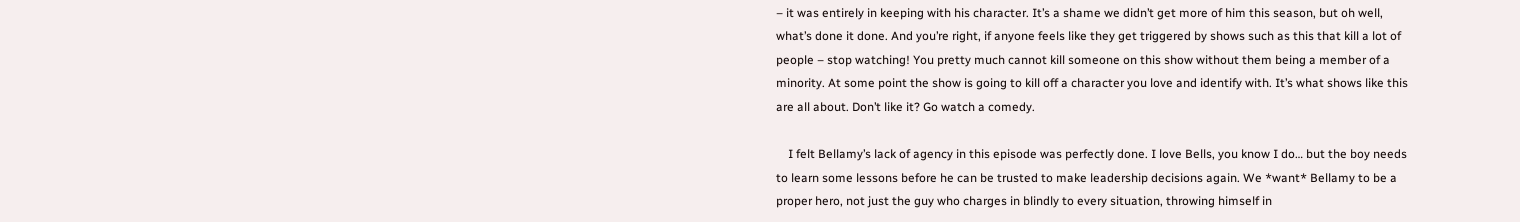– it was entirely in keeping with his character. It’s a shame we didn’t get more of him this season, but oh well, what’s done it done. And you’re right, if anyone feels like they get triggered by shows such as this that kill a lot of people – stop watching! You pretty much cannot kill someone on this show without them being a member of a minority. At some point the show is going to kill off a character you love and identify with. It’s what shows like this are all about. Don’t like it? Go watch a comedy.

    I felt Bellamy’s lack of agency in this episode was perfectly done. I love Bells, you know I do… but the boy needs to learn some lessons before he can be trusted to make leadership decisions again. We *want* Bellamy to be a proper hero, not just the guy who charges in blindly to every situation, throwing himself in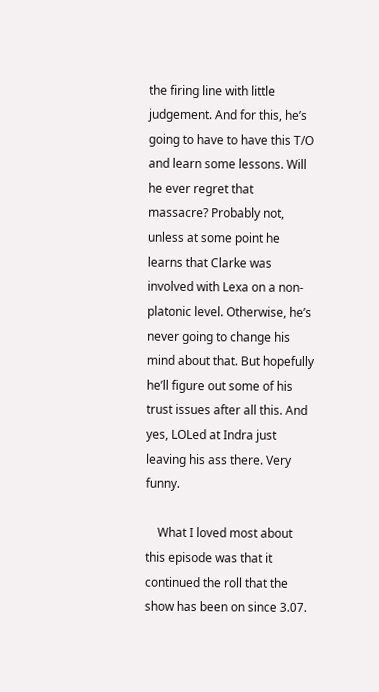the firing line with little judgement. And for this, he’s going to have to have this T/O and learn some lessons. Will he ever regret that massacre? Probably not, unless at some point he learns that Clarke was involved with Lexa on a non-platonic level. Otherwise, he’s never going to change his mind about that. But hopefully he’ll figure out some of his trust issues after all this. And yes, LOLed at Indra just leaving his ass there. Very funny.

    What I loved most about this episode was that it continued the roll that the show has been on since 3.07.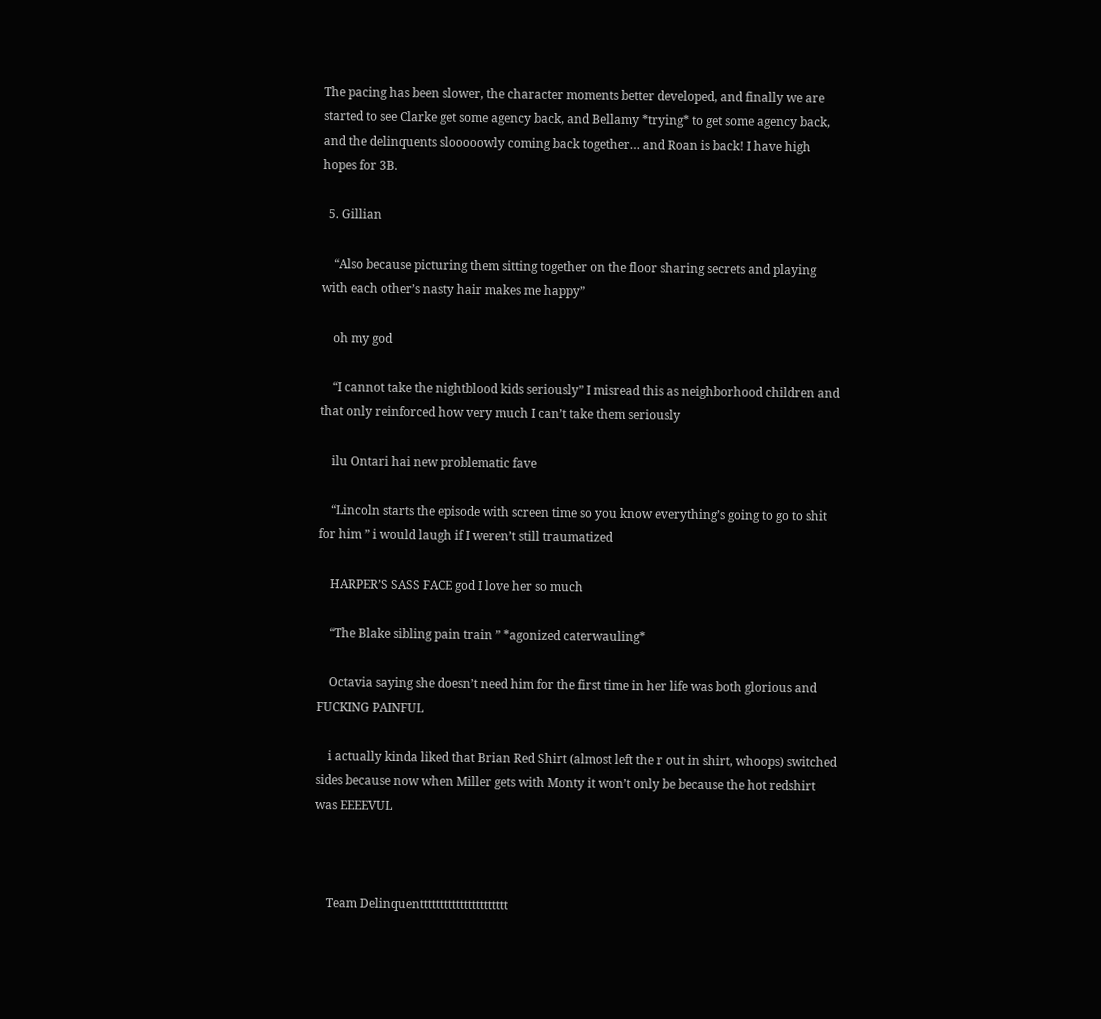The pacing has been slower, the character moments better developed, and finally we are started to see Clarke get some agency back, and Bellamy *trying* to get some agency back, and the delinquents slooooowly coming back together… and Roan is back! I have high hopes for 3B.

  5. Gillian

    “Also because picturing them sitting together on the floor sharing secrets and playing with each other’s nasty hair makes me happy”

    oh my god

    “I cannot take the nightblood kids seriously” I misread this as neighborhood children and that only reinforced how very much I can’t take them seriously

    ilu Ontari hai new problematic fave

    “Lincoln starts the episode with screen time so you know everything’s going to go to shit for him ” i would laugh if I weren’t still traumatized

    HARPER’S SASS FACE god I love her so much

    “The Blake sibling pain train ” *agonized caterwauling*

    Octavia saying she doesn’t need him for the first time in her life was both glorious and FUCKING PAINFUL

    i actually kinda liked that Brian Red Shirt (almost left the r out in shirt, whoops) switched sides because now when Miller gets with Monty it won’t only be because the hot redshirt was EEEEVUL



    Team Delinquentttttttttttttttttttttt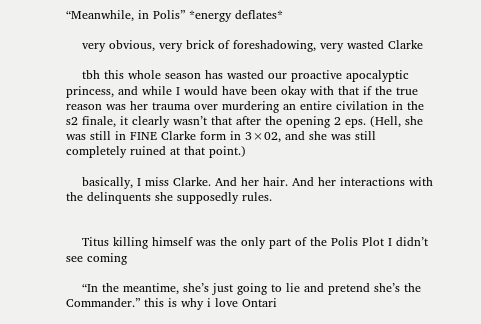“Meanwhile, in Polis” *energy deflates*

    very obvious, very brick of foreshadowing, very wasted Clarke

    tbh this whole season has wasted our proactive apocalyptic princess, and while I would have been okay with that if the true reason was her trauma over murdering an entire civilation in the s2 finale, it clearly wasn’t that after the opening 2 eps. (Hell, she was still in FINE Clarke form in 3×02, and she was still completely ruined at that point.)

    basically, I miss Clarke. And her hair. And her interactions with the delinquents she supposedly rules.


    Titus killing himself was the only part of the Polis Plot I didn’t see coming

    “In the meantime, she’s just going to lie and pretend she’s the Commander.” this is why i love Ontari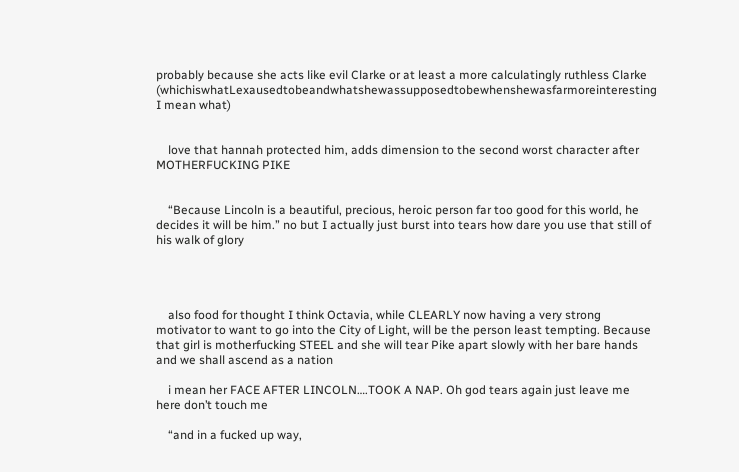probably because she acts like evil Clarke or at least a more calculatingly ruthless Clarke (whichiswhatLexausedtobeandwhatshewassupposedtobewhenshewasfarmoreinteresting I mean what)


    love that hannah protected him, adds dimension to the second worst character after MOTHERFUCKING PIKE


    “Because Lincoln is a beautiful, precious, heroic person far too good for this world, he decides it will be him.” no but I actually just burst into tears how dare you use that still of his walk of glory




    also food for thought I think Octavia, while CLEARLY now having a very strong motivator to want to go into the City of Light, will be the person least tempting. Because that girl is motherfucking STEEL and she will tear Pike apart slowly with her bare hands and we shall ascend as a nation

    i mean her FACE AFTER LINCOLN….TOOK A NAP. Oh god tears again just leave me here don’t touch me

    “and in a fucked up way,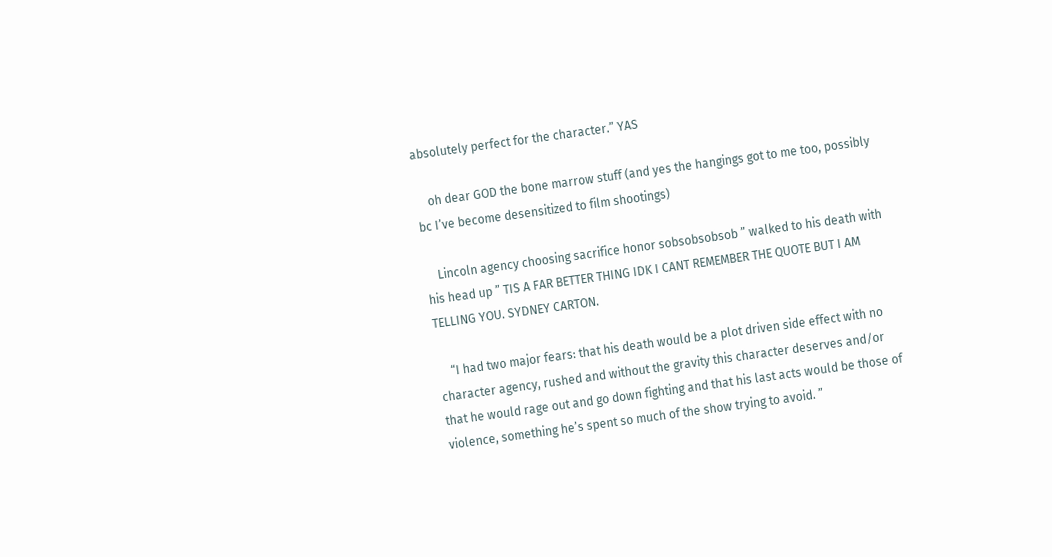absolutely perfect for the character.” YAS

    oh dear GOD the bone marrow stuff (and yes the hangings got to me too, possibly bc I’ve become desensitized to film shootings)

    Lincoln agency choosing sacrifice honor sobsobsobsob ” walked to his death with his head up ” TIS A FAR BETTER THING IDK I CANT REMEMBER THE QUOTE BUT I AM TELLING YOU. SYDNEY CARTON.

    “I had two major fears: that his death would be a plot driven side effect with no character agency, rushed and without the gravity this character deserves and/or that he would rage out and go down fighting and that his last acts would be those of violence, something he’s spent so much of the show trying to avoid. ”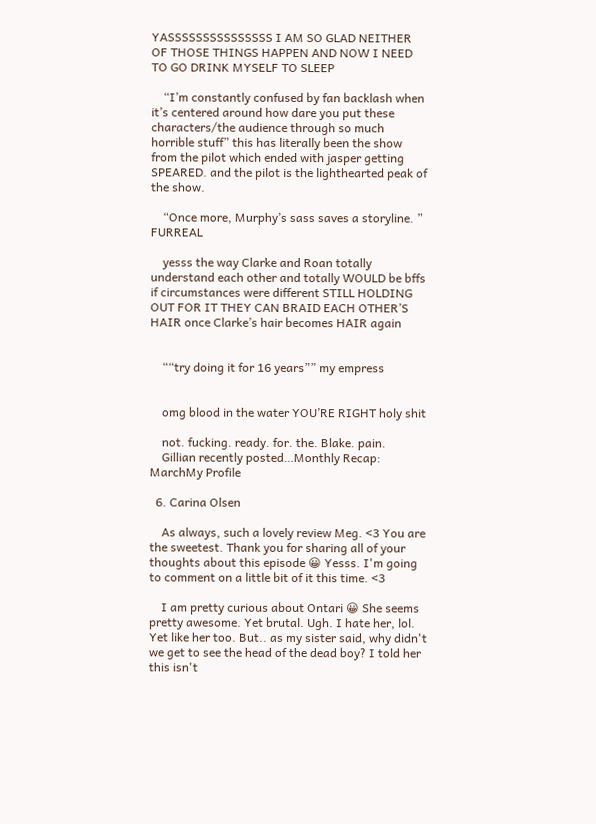YASSSSSSSSSSSSSSS I AM SO GLAD NEITHER OF THOSE THINGS HAPPEN AND NOW I NEED TO GO DRINK MYSELF TO SLEEP

    “I’m constantly confused by fan backlash when it’s centered around how dare you put these characters/the audience through so much horrible stuff” this has literally been the show from the pilot which ended with jasper getting SPEARED. and the pilot is the lighthearted peak of the show.

    “Once more, Murphy’s sass saves a storyline. ” FURREAL

    yesss the way Clarke and Roan totally understand each other and totally WOULD be bffs if circumstances were different STILL HOLDING OUT FOR IT THEY CAN BRAID EACH OTHER’S HAIR once Clarke’s hair becomes HAIR again


    ““try doing it for 16 years”” my empress


    omg blood in the water YOU’RE RIGHT holy shit

    not. fucking. ready. for. the. Blake. pain.
    Gillian recently posted…Monthly Recap: MarchMy Profile

  6. Carina Olsen

    As always, such a lovely review Meg. <3 You are the sweetest. Thank you for sharing all of your thoughts about this episode 😀 Yesss. I'm going to comment on a little bit of it this time. <3

    I am pretty curious about Ontari 😀 She seems pretty awesome. Yet brutal. Ugh. I hate her, lol. Yet like her too. But.. as my sister said, why didn't we get to see the head of the dead boy? I told her this isn't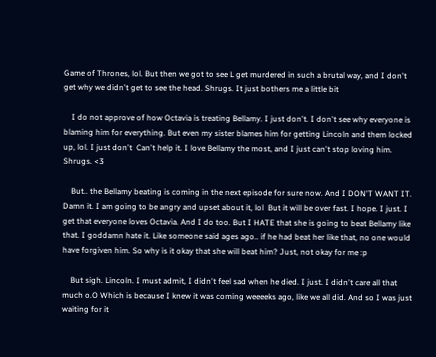Game of Thrones, lol. But then we got to see L get murdered in such a brutal way, and I don't get why we didn't get to see the head. Shrugs. It just bothers me a little bit

    I do not approve of how Octavia is treating Bellamy. I just don't. I don't see why everyone is blaming him for everything. But even my sister blames him for getting Lincoln and them locked up, lol. I just don't  Can't help it. I love Bellamy the most, and I just can't stop loving him. Shrugs. <3

    But.. the Bellamy beating is coming in the next episode for sure now. And I DON'T WANT IT. Damn it. I am going to be angry and upset about it, lol  But it will be over fast. I hope. I just. I get that everyone loves Octavia. And I do too. But I HATE that she is going to beat Bellamy like that. I goddamn hate it. Like someone said ages ago.. if he had beat her like that, no one would have forgiven him. So why is it okay that she will beat him? Just, not okay for me :p

    But sigh. Lincoln. I must admit, I didn't feel sad when he died. I just. I didn't care all that much o.O Which is because I knew it was coming weeeeks ago, like we all did. And so I was just waiting for it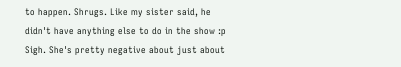to happen. Shrugs. Like my sister said, he didn't have anything else to do in the show :p Sigh. She's pretty negative about just about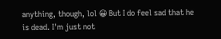anything, though, lol 😀 But I do feel sad that he is dead. I'm just not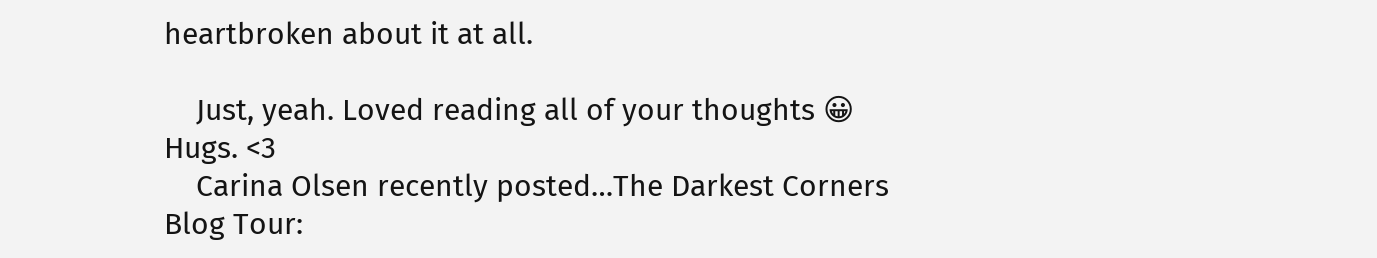heartbroken about it at all.

    Just, yeah. Loved reading all of your thoughts 😀 Hugs. <3
    Carina Olsen recently posted…The Darkest Corners Blog Tour: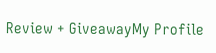Review + GiveawayMy Profile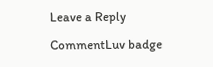Leave a Reply

CommentLuv badge